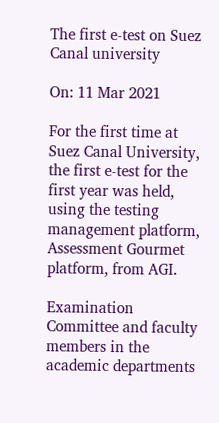The first e-test on Suez Canal university

On: 11 Mar 2021

For the first time at Suez Canal University, the first e-test for the first year was held, using the testing management platform, Assessment Gourmet platform, from AGI.

Examination Committee and faculty members in the academic departments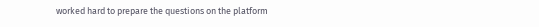worked hard to prepare the questions on the platform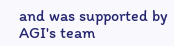and was supported by AGI's team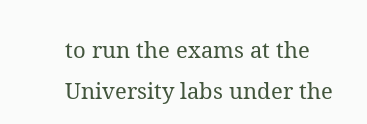to run the exams at the University labs under the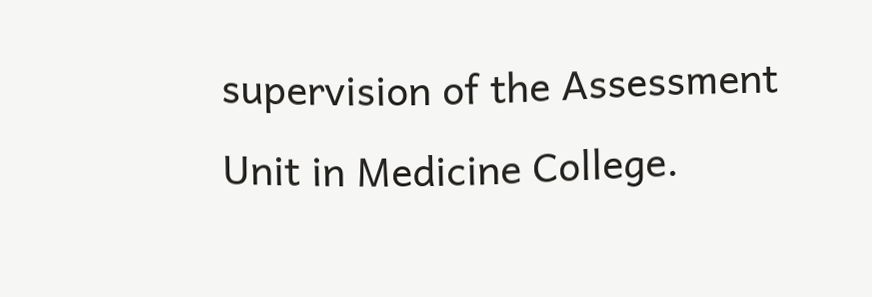supervision of the Assessment Unit in Medicine College.